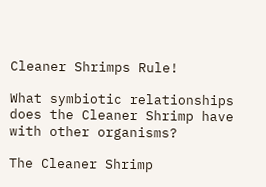Cleaner Shrimps Rule!

What symbiotic relationships does the Cleaner Shrimp have with other organisms?

The Cleaner Shrimp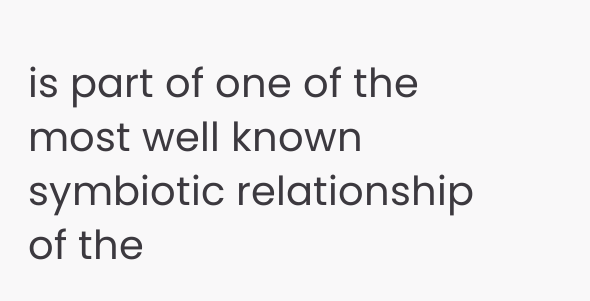is part of one of the most well known symbiotic relationship of the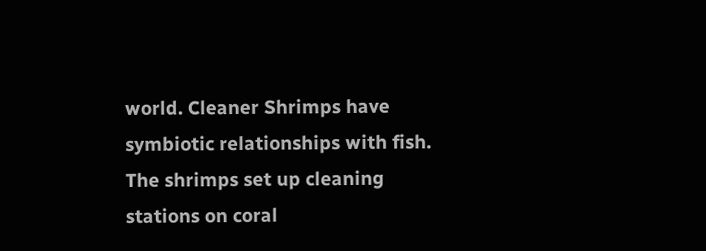world. Cleaner Shrimps have symbiotic relationships with fish. The shrimps set up cleaning stations on coral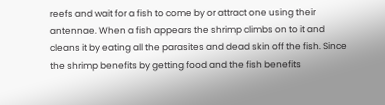reefs and wait for a fish to come by or attract one using their antennae. When a fish appears the shrimp climbs on to it and cleans it by eating all the parasites and dead skin off the fish. Since the shrimp benefits by getting food and the fish benefits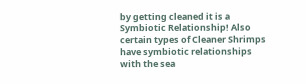by getting cleaned it is a Symbiotic Relationship! Also certain types of Cleaner Shrimps have symbiotic relationships with the sea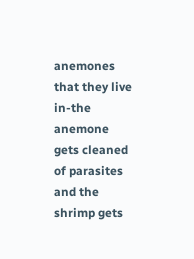anemones that they live in-the anemone gets cleaned of parasites and the shrimp gets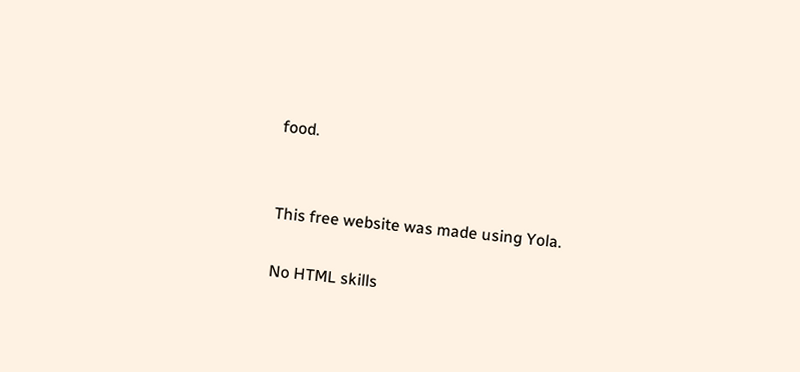food.


This free website was made using Yola.

No HTML skills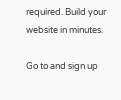required. Build your website in minutes.

Go to and sign up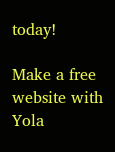today!

Make a free website with Yola